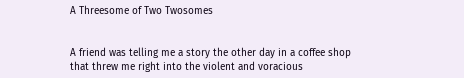A Threesome of Two Twosomes


A friend was telling me a story the other day in a coffee shop that threw me right into the violent and voracious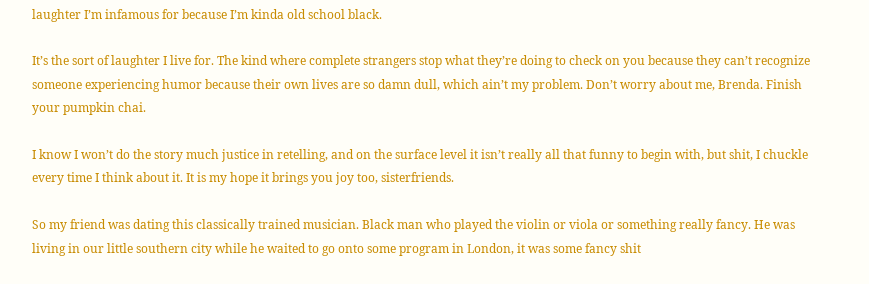laughter I’m infamous for because I’m kinda old school black.

It’s the sort of laughter I live for. The kind where complete strangers stop what they’re doing to check on you because they can’t recognize someone experiencing humor because their own lives are so damn dull, which ain’t my problem. Don’t worry about me, Brenda. Finish your pumpkin chai.

I know I won’t do the story much justice in retelling, and on the surface level it isn’t really all that funny to begin with, but shit, I chuckle every time I think about it. It is my hope it brings you joy too, sisterfriends.

So my friend was dating this classically trained musician. Black man who played the violin or viola or something really fancy. He was living in our little southern city while he waited to go onto some program in London, it was some fancy shit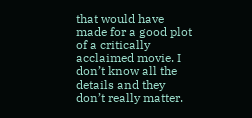that would have made for a good plot of a critically acclaimed movie. I don’t know all the details and they don’t really matter.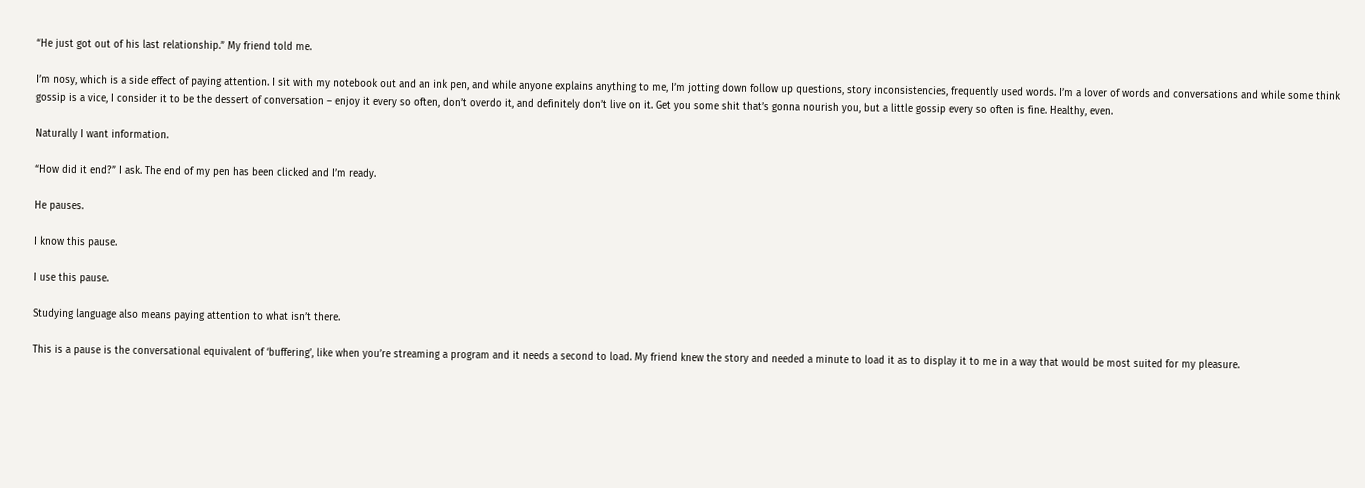“He just got out of his last relationship.” My friend told me.

I’m nosy, which is a side effect of paying attention. I sit with my notebook out and an ink pen, and while anyone explains anything to me, I’m jotting down follow up questions, story inconsistencies, frequently used words. I’m a lover of words and conversations and while some think gossip is a vice, I consider it to be the dessert of conversation – enjoy it every so often, don’t overdo it, and definitely don’t live on it. Get you some shit that’s gonna nourish you, but a little gossip every so often is fine. Healthy, even.

Naturally I want information.

“How did it end?” I ask. The end of my pen has been clicked and I’m ready.

He pauses.

I know this pause.

I use this pause.

Studying language also means paying attention to what isn’t there.

This is a pause is the conversational equivalent of ‘buffering’, like when you’re streaming a program and it needs a second to load. My friend knew the story and needed a minute to load it as to display it to me in a way that would be most suited for my pleasure.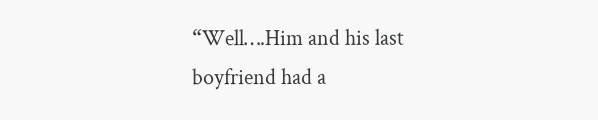“Well….Him and his last boyfriend had a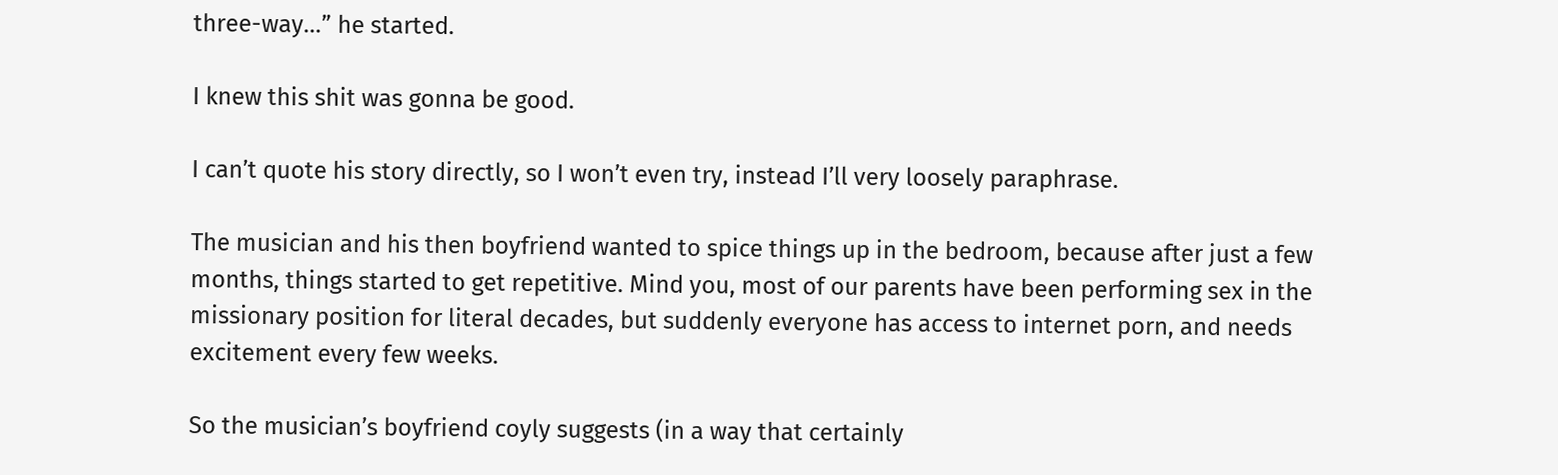three-way…” he started.

I knew this shit was gonna be good.

I can’t quote his story directly, so I won’t even try, instead I’ll very loosely paraphrase.

The musician and his then boyfriend wanted to spice things up in the bedroom, because after just a few months, things started to get repetitive. Mind you, most of our parents have been performing sex in the missionary position for literal decades, but suddenly everyone has access to internet porn, and needs excitement every few weeks.

So the musician’s boyfriend coyly suggests (in a way that certainly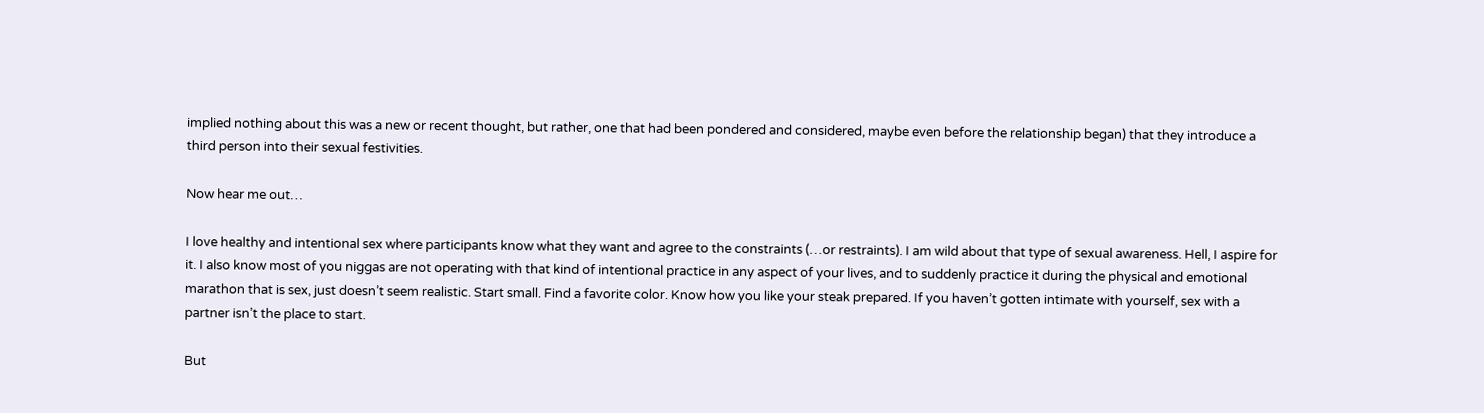implied nothing about this was a new or recent thought, but rather, one that had been pondered and considered, maybe even before the relationship began) that they introduce a third person into their sexual festivities.

Now hear me out…

I love healthy and intentional sex where participants know what they want and agree to the constraints (…or restraints). I am wild about that type of sexual awareness. Hell, I aspire for it. I also know most of you niggas are not operating with that kind of intentional practice in any aspect of your lives, and to suddenly practice it during the physical and emotional marathon that is sex, just doesn’t seem realistic. Start small. Find a favorite color. Know how you like your steak prepared. If you haven’t gotten intimate with yourself, sex with a partner isn’t the place to start.

But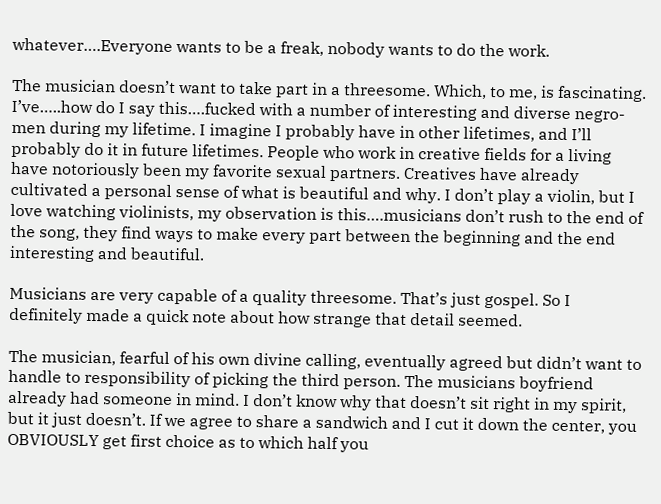whatever….Everyone wants to be a freak, nobody wants to do the work.

The musician doesn’t want to take part in a threesome. Which, to me, is fascinating. I’ve…..how do I say this….fucked with a number of interesting and diverse negro-men during my lifetime. I imagine I probably have in other lifetimes, and I’ll probably do it in future lifetimes. People who work in creative fields for a living have notoriously been my favorite sexual partners. Creatives have already cultivated a personal sense of what is beautiful and why. I don’t play a violin, but I love watching violinists, my observation is this….musicians don’t rush to the end of the song, they find ways to make every part between the beginning and the end interesting and beautiful.

Musicians are very capable of a quality threesome. That’s just gospel. So I definitely made a quick note about how strange that detail seemed.

The musician, fearful of his own divine calling, eventually agreed but didn’t want to handle to responsibility of picking the third person. The musicians boyfriend already had someone in mind. I don’t know why that doesn’t sit right in my spirit, but it just doesn’t. If we agree to share a sandwich and I cut it down the center, you OBVIOUSLY get first choice as to which half you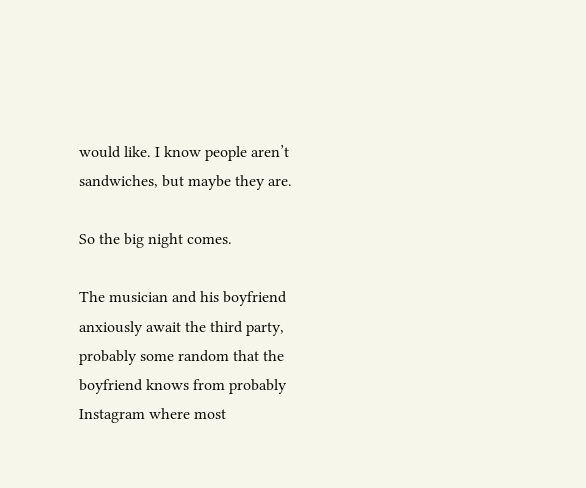would like. I know people aren’t sandwiches, but maybe they are.

So the big night comes.

The musician and his boyfriend anxiously await the third party, probably some random that the boyfriend knows from probably Instagram where most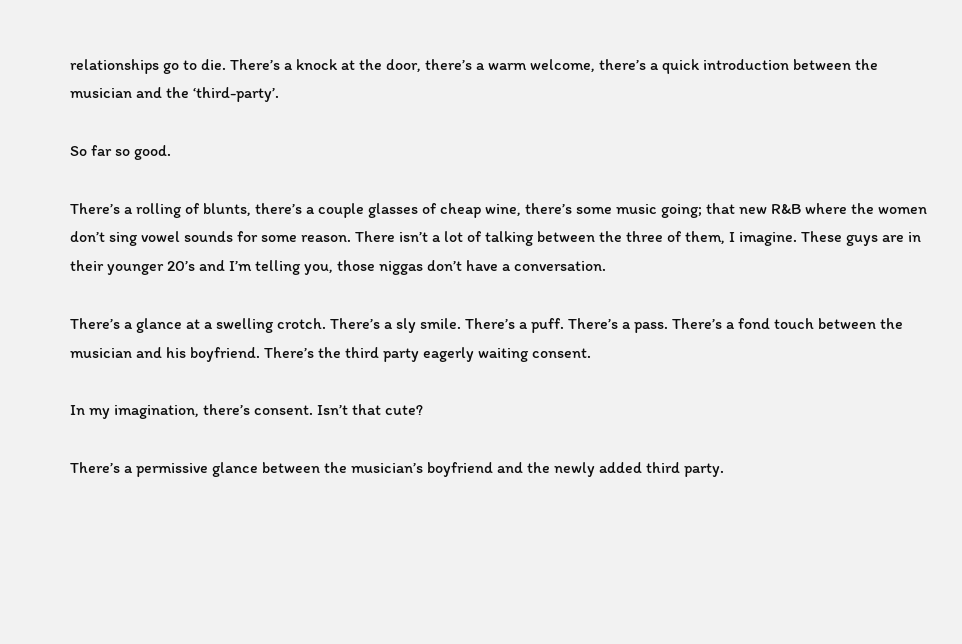relationships go to die. There’s a knock at the door, there’s a warm welcome, there’s a quick introduction between the musician and the ‘third-party’.

So far so good.

There’s a rolling of blunts, there’s a couple glasses of cheap wine, there’s some music going; that new R&B where the women don’t sing vowel sounds for some reason. There isn’t a lot of talking between the three of them, I imagine. These guys are in their younger 20’s and I’m telling you, those niggas don’t have a conversation.

There’s a glance at a swelling crotch. There’s a sly smile. There’s a puff. There’s a pass. There’s a fond touch between the musician and his boyfriend. There’s the third party eagerly waiting consent.

In my imagination, there’s consent. Isn’t that cute?

There’s a permissive glance between the musician’s boyfriend and the newly added third party.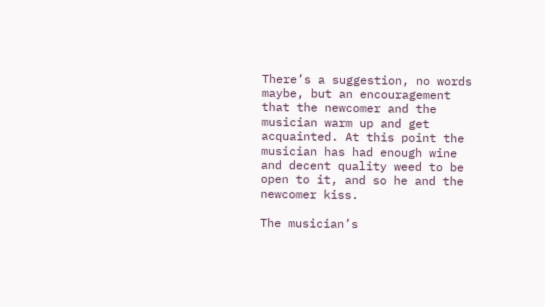There’s a suggestion, no words maybe, but an encouragement that the newcomer and the musician warm up and get acquainted. At this point the musician has had enough wine and decent quality weed to be open to it, and so he and the newcomer kiss.

The musician’s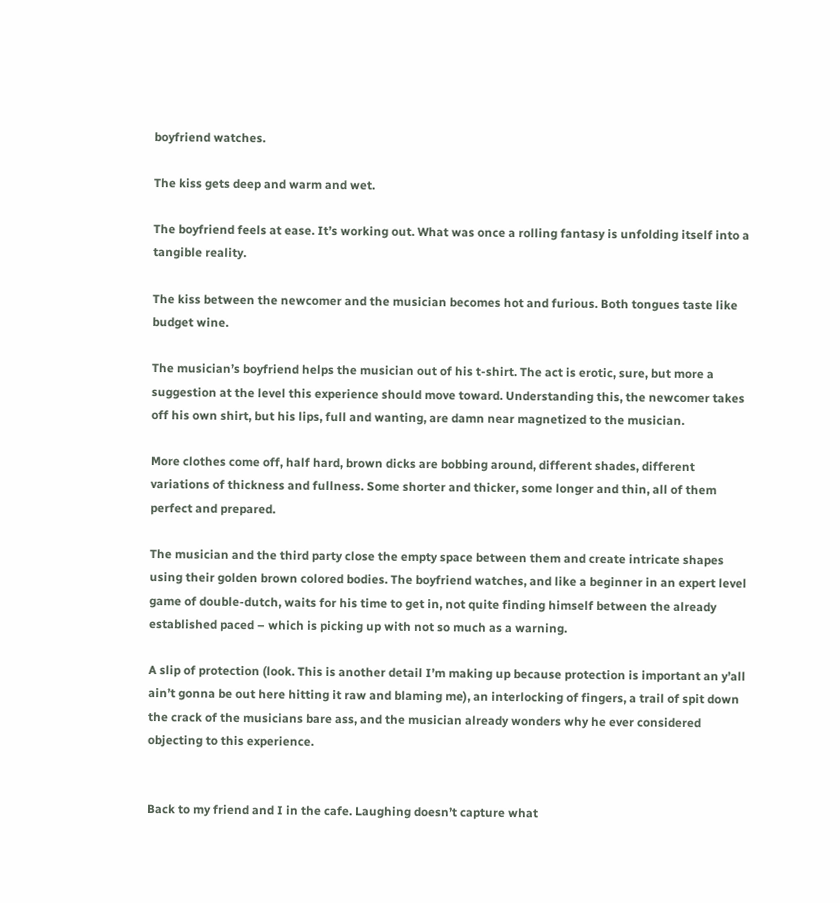boyfriend watches.

The kiss gets deep and warm and wet.

The boyfriend feels at ease. It’s working out. What was once a rolling fantasy is unfolding itself into a tangible reality.

The kiss between the newcomer and the musician becomes hot and furious. Both tongues taste like budget wine.

The musician’s boyfriend helps the musician out of his t-shirt. The act is erotic, sure, but more a suggestion at the level this experience should move toward. Understanding this, the newcomer takes off his own shirt, but his lips, full and wanting, are damn near magnetized to the musician.

More clothes come off, half hard, brown dicks are bobbing around, different shades, different variations of thickness and fullness. Some shorter and thicker, some longer and thin, all of them perfect and prepared.

The musician and the third party close the empty space between them and create intricate shapes using their golden brown colored bodies. The boyfriend watches, and like a beginner in an expert level game of double-dutch, waits for his time to get in, not quite finding himself between the already established paced – which is picking up with not so much as a warning.

A slip of protection (look. This is another detail I’m making up because protection is important an y’all ain’t gonna be out here hitting it raw and blaming me), an interlocking of fingers, a trail of spit down the crack of the musicians bare ass, and the musician already wonders why he ever considered objecting to this experience.


Back to my friend and I in the cafe. Laughing doesn’t capture what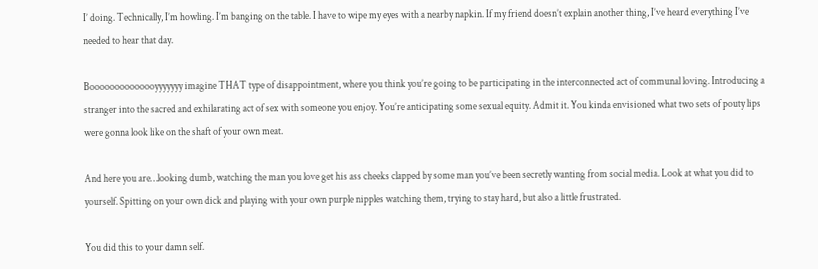I’ doing. Technically, I’m howling. I’m banging on the table. I have to wipe my eyes with a nearby napkin. If my friend doesn’t explain another thing, I’ve heard everything I’ve needed to hear that day.

Boooooooooooooyyyyyyy imagine THAT type of disappointment, where you think you’re going to be participating in the interconnected act of communal loving. Introducing a stranger into the sacred and exhilarating act of sex with someone you enjoy. You’re anticipating some sexual equity. Admit it. You kinda envisioned what two sets of pouty lips were gonna look like on the shaft of your own meat.

And here you are…looking dumb, watching the man you love get his ass cheeks clapped by some man you’ve been secretly wanting from social media. Look at what you did to yourself. Spitting on your own dick and playing with your own purple nipples watching them, trying to stay hard, but also a little frustrated.

You did this to your damn self.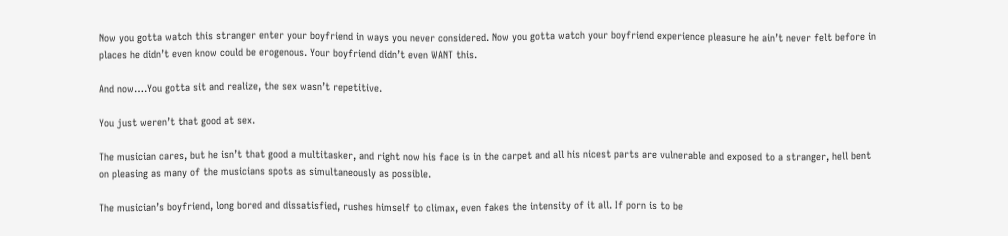Now you gotta watch this stranger enter your boyfriend in ways you never considered. Now you gotta watch your boyfriend experience pleasure he ain’t never felt before in places he didn’t even know could be erogenous. Your boyfriend didn’t even WANT this.

And now….You gotta sit and realize, the sex wasn’t repetitive.

You just weren’t that good at sex.

The musician cares, but he isn’t that good a multitasker, and right now his face is in the carpet and all his nicest parts are vulnerable and exposed to a stranger, hell bent on pleasing as many of the musicians spots as simultaneously as possible.

The musician’s boyfriend, long bored and dissatisfied, rushes himself to climax, even fakes the intensity of it all. If porn is to be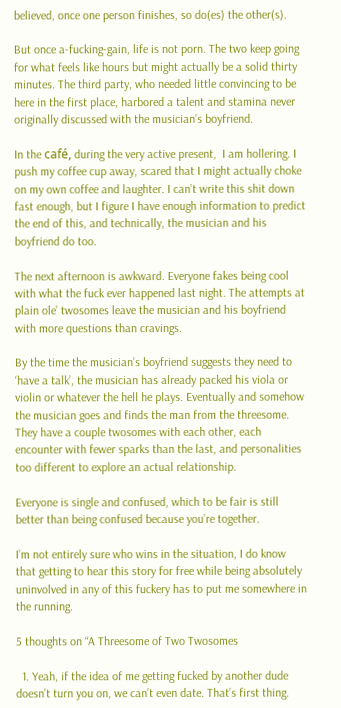believed, once one person finishes, so do(es) the other(s).

But once a-fucking-gain, life is not porn. The two keep going for what feels like hours but might actually be a solid thirty minutes. The third party, who needed little convincing to be here in the first place, harbored a talent and stamina never originally discussed with the musician’s boyfriend.

In the café, during the very active present,  I am hollering. I push my coffee cup away, scared that I might actually choke on my own coffee and laughter. I can’t write this shit down fast enough, but I figure I have enough information to predict the end of this, and technically, the musician and his boyfriend do too.

The next afternoon is awkward. Everyone fakes being cool with what the fuck ever happened last night. The attempts at plain ole’ twosomes leave the musician and his boyfriend with more questions than cravings.

By the time the musician’s boyfriend suggests they need to ‘have a talk’, the musician has already packed his viola or violin or whatever the hell he plays. Eventually and somehow the musician goes and finds the man from the threesome. They have a couple twosomes with each other, each encounter with fewer sparks than the last, and personalities too different to explore an actual relationship.

Everyone is single and confused, which to be fair is still better than being confused because you’re together.

I’m not entirely sure who wins in the situation, I do know that getting to hear this story for free while being absolutely uninvolved in any of this fuckery has to put me somewhere in the running.

5 thoughts on “A Threesome of Two Twosomes

  1. Yeah, if the idea of me getting fucked by another dude doesn’t turn you on, we can’t even date. That’s first thing.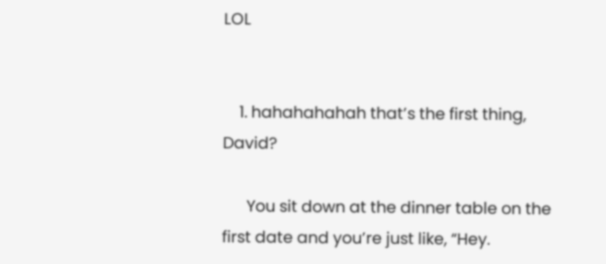LOL


    1. hahahahahah that’s the first thing, David?

      You sit down at the dinner table on the first date and you’re just like, “Hey.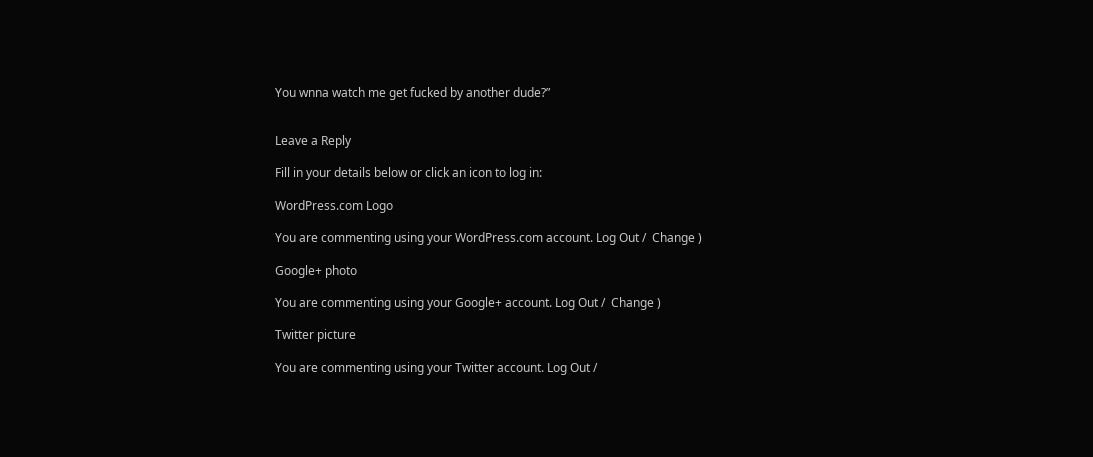You wnna watch me get fucked by another dude?”


Leave a Reply

Fill in your details below or click an icon to log in:

WordPress.com Logo

You are commenting using your WordPress.com account. Log Out /  Change )

Google+ photo

You are commenting using your Google+ account. Log Out /  Change )

Twitter picture

You are commenting using your Twitter account. Log Out /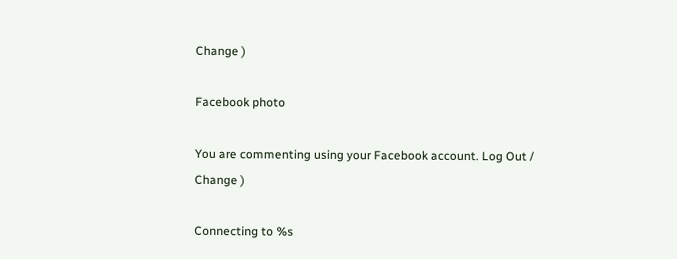Change )

Facebook photo

You are commenting using your Facebook account. Log Out /  Change )

Connecting to %s